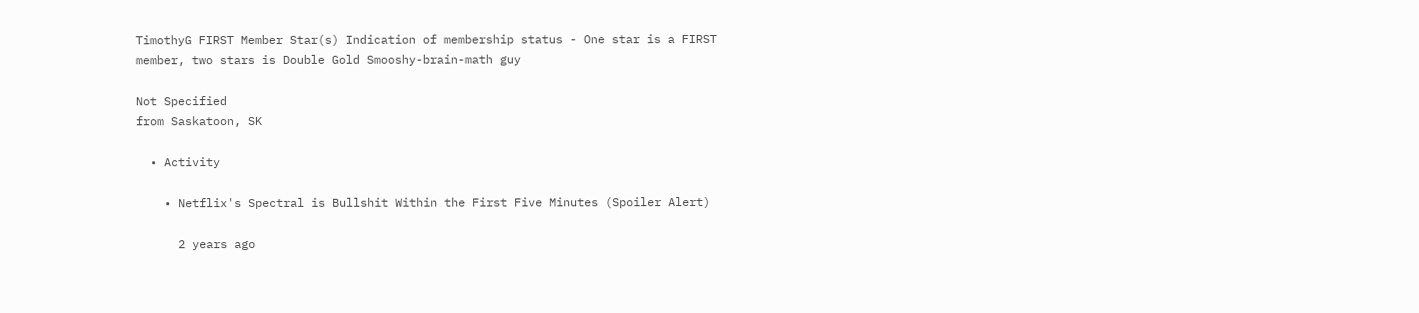TimothyG FIRST Member Star(s) Indication of membership status - One star is a FIRST member, two stars is Double Gold Smooshy-brain-math guy

Not Specified
from Saskatoon, SK

  • Activity

    • Netflix's Spectral is Bullshit Within the First Five Minutes (Spoiler Alert)

      2 years ago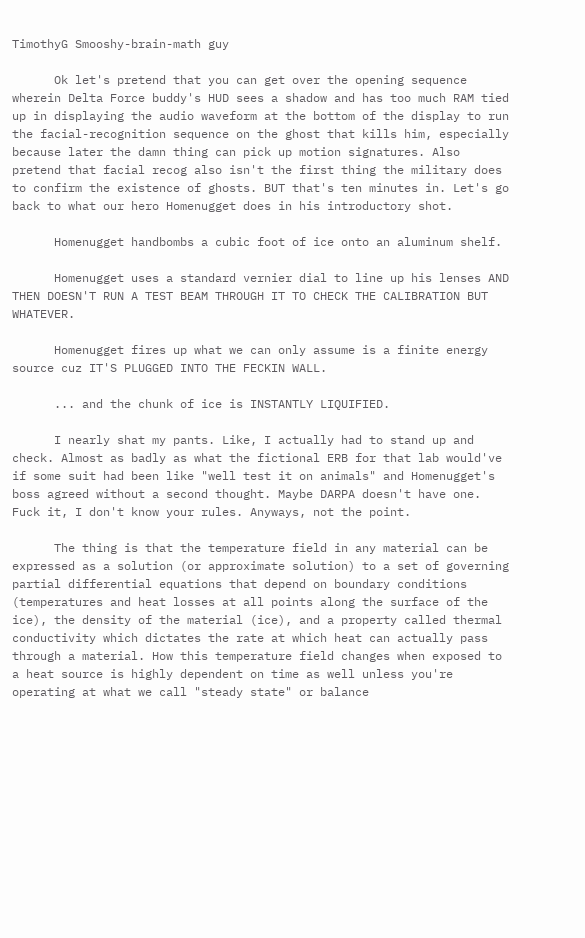TimothyG Smooshy-brain-math guy

      Ok let's pretend that you can get over the opening sequence wherein Delta Force buddy's HUD sees a shadow and has too much RAM tied up in displaying the audio waveform at the bottom of the display to run the facial-recognition sequence on the ghost that kills him, especially because later the damn thing can pick up motion signatures. Also pretend that facial recog also isn't the first thing the military does to confirm the existence of ghosts. BUT that's ten minutes in. Let's go back to what our hero Homenugget does in his introductory shot.

      Homenugget handbombs a cubic foot of ice onto an aluminum shelf.

      Homenugget uses a standard vernier dial to line up his lenses AND THEN DOESN'T RUN A TEST BEAM THROUGH IT TO CHECK THE CALIBRATION BUT WHATEVER.

      Homenugget fires up what we can only assume is a finite energy source cuz IT'S PLUGGED INTO THE FECKIN WALL.

      ... and the chunk of ice is INSTANTLY LIQUIFIED.

      I nearly shat my pants. Like, I actually had to stand up and check. Almost as badly as what the fictional ERB for that lab would've if some suit had been like "well test it on animals" and Homenugget's boss agreed without a second thought. Maybe DARPA doesn't have one. Fuck it, I don't know your rules. Anyways, not the point.

      The thing is that the temperature field in any material can be expressed as a solution (or approximate solution) to a set of governing partial differential equations that depend on boundary conditions (temperatures and heat losses at all points along the surface of the ice), the density of the material (ice), and a property called thermal conductivity which dictates the rate at which heat can actually pass through a material. How this temperature field changes when exposed to a heat source is highly dependent on time as well unless you're operating at what we call "steady state" or balance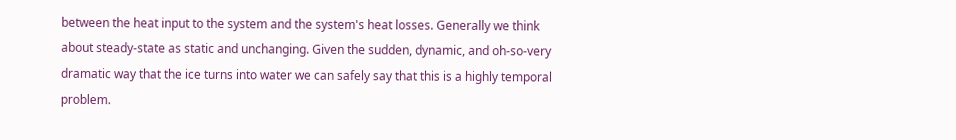between the heat input to the system and the system's heat losses. Generally we think about steady-state as static and unchanging. Given the sudden, dynamic, and oh-so-very dramatic way that the ice turns into water we can safely say that this is a highly temporal problem.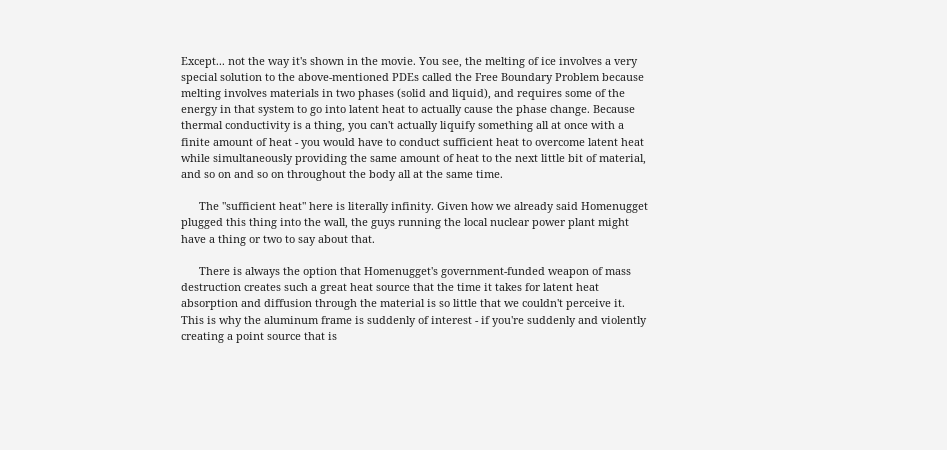Except... not the way it's shown in the movie. You see, the melting of ice involves a very special solution to the above-mentioned PDEs called the Free Boundary Problem because melting involves materials in two phases (solid and liquid), and requires some of the energy in that system to go into latent heat to actually cause the phase change. Because thermal conductivity is a thing, you can't actually liquify something all at once with a finite amount of heat - you would have to conduct sufficient heat to overcome latent heat while simultaneously providing the same amount of heat to the next little bit of material, and so on and so on throughout the body all at the same time.

      The "sufficient heat" here is literally infinity. Given how we already said Homenugget plugged this thing into the wall, the guys running the local nuclear power plant might have a thing or two to say about that.

      There is always the option that Homenugget's government-funded weapon of mass destruction creates such a great heat source that the time it takes for latent heat absorption and diffusion through the material is so little that we couldn't perceive it. This is why the aluminum frame is suddenly of interest - if you're suddenly and violently creating a point source that is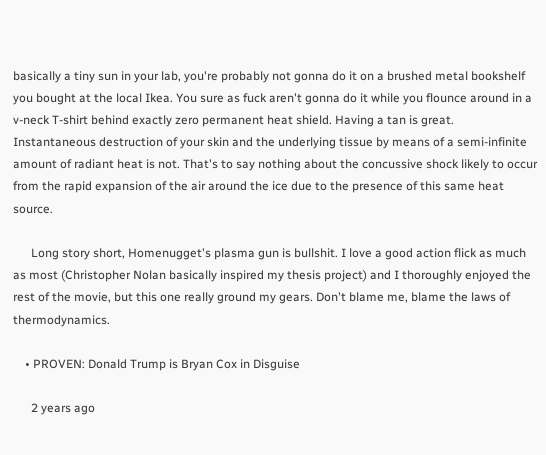basically a tiny sun in your lab, you're probably not gonna do it on a brushed metal bookshelf you bought at the local Ikea. You sure as fuck aren't gonna do it while you flounce around in a v-neck T-shirt behind exactly zero permanent heat shield. Having a tan is great. Instantaneous destruction of your skin and the underlying tissue by means of a semi-infinite amount of radiant heat is not. That's to say nothing about the concussive shock likely to occur from the rapid expansion of the air around the ice due to the presence of this same heat source.

      Long story short, Homenugget's plasma gun is bullshit. I love a good action flick as much as most (Christopher Nolan basically inspired my thesis project) and I thoroughly enjoyed the rest of the movie, but this one really ground my gears. Don't blame me, blame the laws of thermodynamics.

    • PROVEN: Donald Trump is Bryan Cox in Disguise

      2 years ago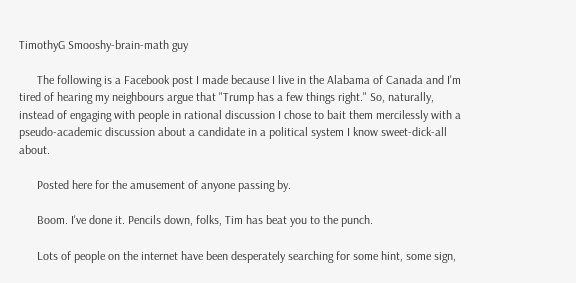TimothyG Smooshy-brain-math guy

      The following is a Facebook post I made because I live in the Alabama of Canada and I'm tired of hearing my neighbours argue that "Trump has a few things right." So, naturally, instead of engaging with people in rational discussion I chose to bait them mercilessly with a pseudo-academic discussion about a candidate in a political system I know sweet-dick-all about.

      Posted here for the amusement of anyone passing by.

      Boom. I've done it. Pencils down, folks, Tim has beat you to the punch.

      Lots of people on the internet have been desperately searching for some hint, some sign,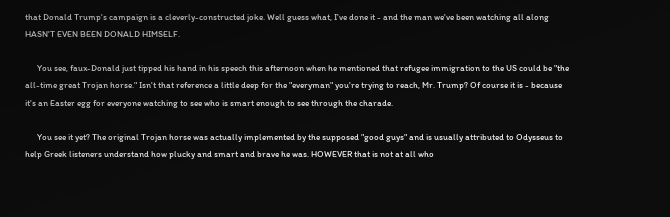that Donald Trump's campaign is a cleverly-constructed joke. Well guess what, I've done it - and the man we've been watching all along HASN'T EVEN BEEN DONALD HIMSELF.

      You see, faux-Donald just tipped his hand in his speech this afternoon when he mentioned that refugee immigration to the US could be "the all-time great Trojan horse." Isn't that reference a little deep for the "everyman" you're trying to reach, Mr. Trump? Of course it is - because it's an Easter egg for everyone watching to see who is smart enough to see through the charade.

      You see it yet? The original Trojan horse was actually implemented by the supposed "good guys" and is usually attributed to Odysseus to help Greek listeners understand how plucky and smart and brave he was. HOWEVER that is not at all who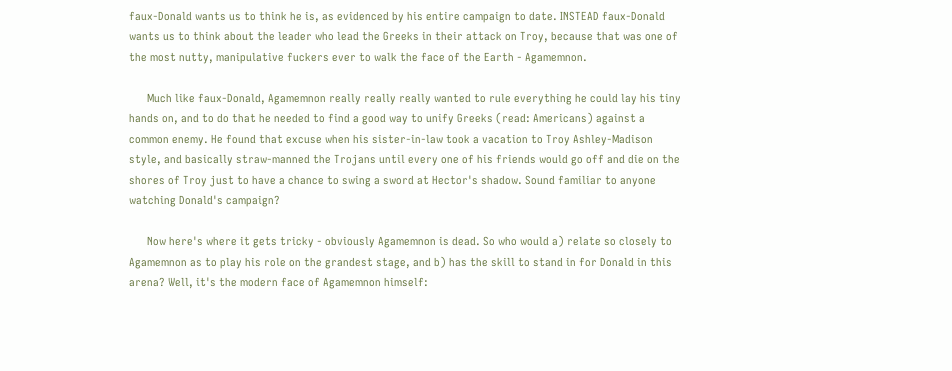faux-Donald wants us to think he is, as evidenced by his entire campaign to date. INSTEAD faux-Donald wants us to think about the leader who lead the Greeks in their attack on Troy, because that was one of the most nutty, manipulative fuckers ever to walk the face of the Earth - Agamemnon.

      Much like faux-Donald, Agamemnon really really really wanted to rule everything he could lay his tiny hands on, and to do that he needed to find a good way to unify Greeks (read: Americans) against a common enemy. He found that excuse when his sister-in-law took a vacation to Troy Ashley-Madison style, and basically straw-manned the Trojans until every one of his friends would go off and die on the shores of Troy just to have a chance to swing a sword at Hector's shadow. Sound familiar to anyone watching Donald's campaign?

      Now here's where it gets tricky - obviously Agamemnon is dead. So who would a) relate so closely to Agamemnon as to play his role on the grandest stage, and b) has the skill to stand in for Donald in this arena? Well, it's the modern face of Agamemnon himself: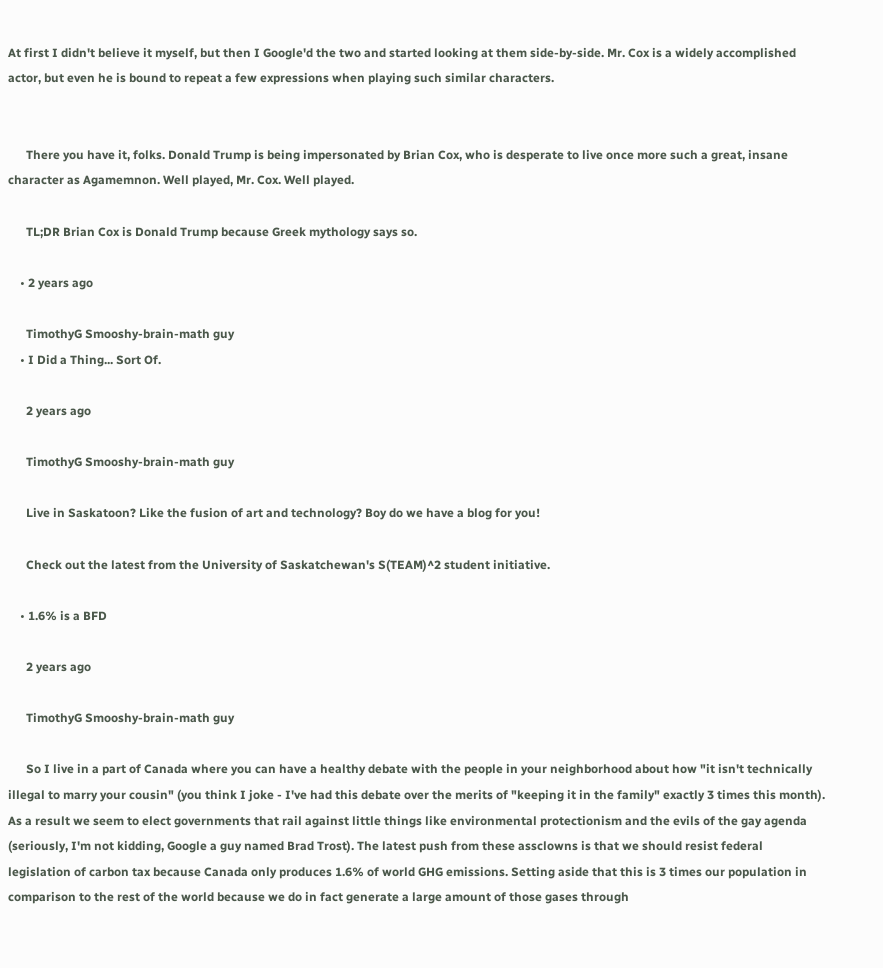At first I didn't believe it myself, but then I Google'd the two and started looking at them side-by-side. Mr. Cox is a widely accomplished actor, but even he is bound to repeat a few expressions when playing such similar characters.


      There you have it, folks. Donald Trump is being impersonated by Brian Cox, who is desperate to live once more such a great, insane character as Agamemnon. Well played, Mr. Cox. Well played.

      TL;DR Brian Cox is Donald Trump because Greek mythology says so.

    • 2 years ago

      TimothyG Smooshy-brain-math guy
    • I Did a Thing... Sort Of.

      2 years ago

      TimothyG Smooshy-brain-math guy

      Live in Saskatoon? Like the fusion of art and technology? Boy do we have a blog for you!

      Check out the latest from the University of Saskatchewan's S(TEAM)^2 student initiative.

    • 1.6% is a BFD

      2 years ago

      TimothyG Smooshy-brain-math guy

      So I live in a part of Canada where you can have a healthy debate with the people in your neighborhood about how "it isn't technically illegal to marry your cousin" (you think I joke - I've had this debate over the merits of "keeping it in the family" exactly 3 times this month). As a result we seem to elect governments that rail against little things like environmental protectionism and the evils of the gay agenda (seriously, I'm not kidding, Google a guy named Brad Trost). The latest push from these assclowns is that we should resist federal legislation of carbon tax because Canada only produces 1.6% of world GHG emissions. Setting aside that this is 3 times our population in comparison to the rest of the world because we do in fact generate a large amount of those gases through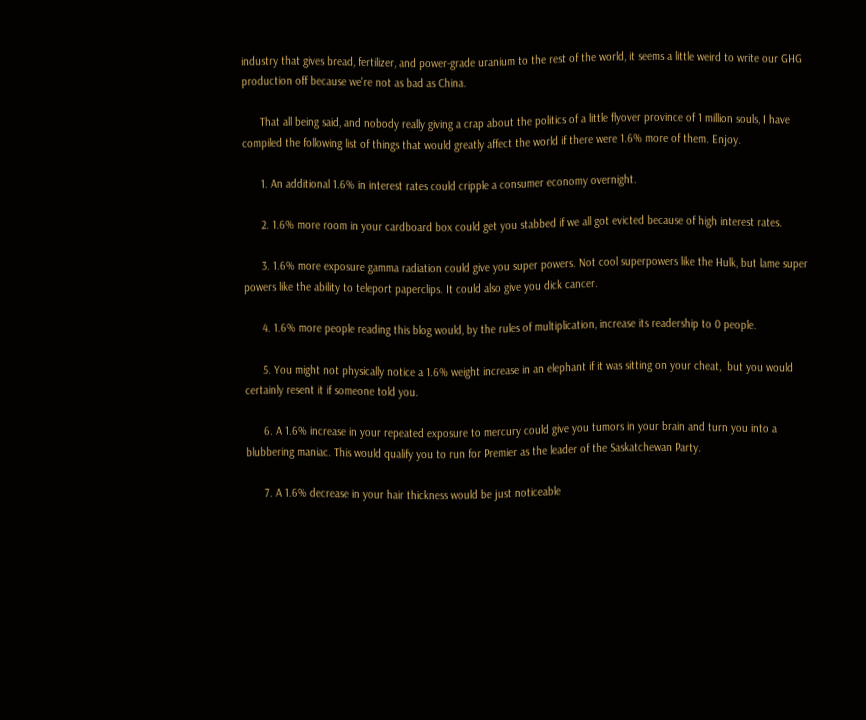industry that gives bread, fertilizer, and power-grade uranium to the rest of the world, it seems a little weird to write our GHG production off because we're not as bad as China.

      That all being said, and nobody really giving a crap about the politics of a little flyover province of 1 million souls, I have compiled the following list of things that would greatly affect the world if there were 1.6% more of them. Enjoy.

      1. An additional 1.6% in interest rates could cripple a consumer economy overnight.

      2. 1.6% more room in your cardboard box could get you stabbed if we all got evicted because of high interest rates.

      3. 1.6% more exposure gamma radiation could give you super powers. Not cool superpowers like the Hulk, but lame super powers like the ability to teleport paperclips. It could also give you dick cancer.

      4. 1.6% more people reading this blog would, by the rules of multiplication, increase its readership to 0 people.

      5. You might not physically notice a 1.6% weight increase in an elephant if it was sitting on your cheat,  but you would certainly resent it if someone told you.

      6. A 1.6% increase in your repeated exposure to mercury could give you tumors in your brain and turn you into a blubbering maniac. This would qualify you to run for Premier as the leader of the Saskatchewan Party.

      7. A 1.6% decrease in your hair thickness would be just noticeable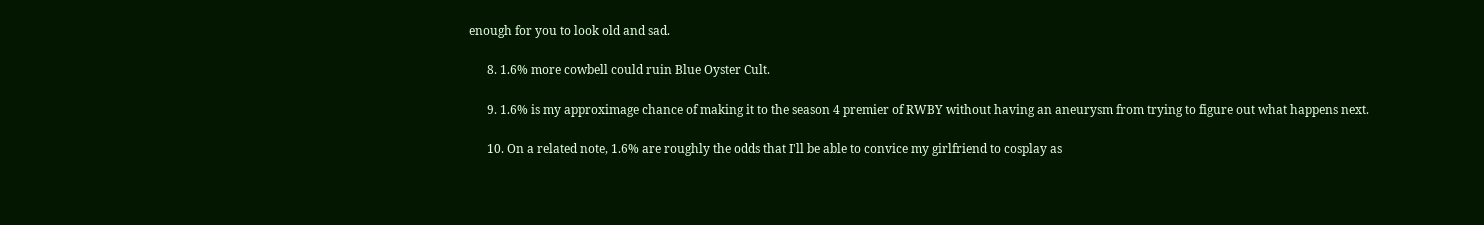enough for you to look old and sad.

      8. 1.6% more cowbell could ruin Blue Oyster Cult.

      9. 1.6% is my approximage chance of making it to the season 4 premier of RWBY without having an aneurysm from trying to figure out what happens next.

      10. On a related note, 1.6% are roughly the odds that I'll be able to convice my girlfriend to cosplay as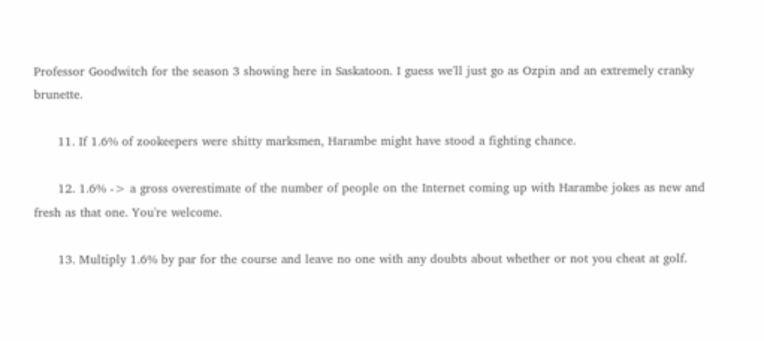Professor Goodwitch for the season 3 showing here in Saskatoon. I guess we'll just go as Ozpin and an extremely cranky brunette.

      11. If 1.6% of zookeepers were shitty marksmen, Harambe might have stood a fighting chance.

      12. 1.6% -> a gross overestimate of the number of people on the Internet coming up with Harambe jokes as new and fresh as that one. You're welcome.

      13. Multiply 1.6% by par for the course and leave no one with any doubts about whether or not you cheat at golf.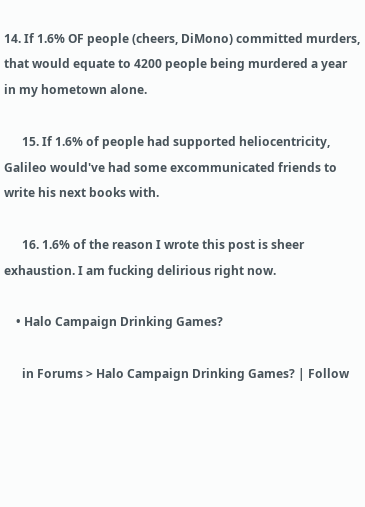14. If 1.6% OF people (cheers, DiMono) committed murders, that would equate to 4200 people being murdered a year in my hometown alone.

      15. If 1.6% of people had supported heliocentricity, Galileo would've had some excommunicated friends to write his next books with.

      16. 1.6% of the reason I wrote this post is sheer exhaustion. I am fucking delirious right now.

    • Halo Campaign Drinking Games?

      in Forums > Halo Campaign Drinking Games? | Follow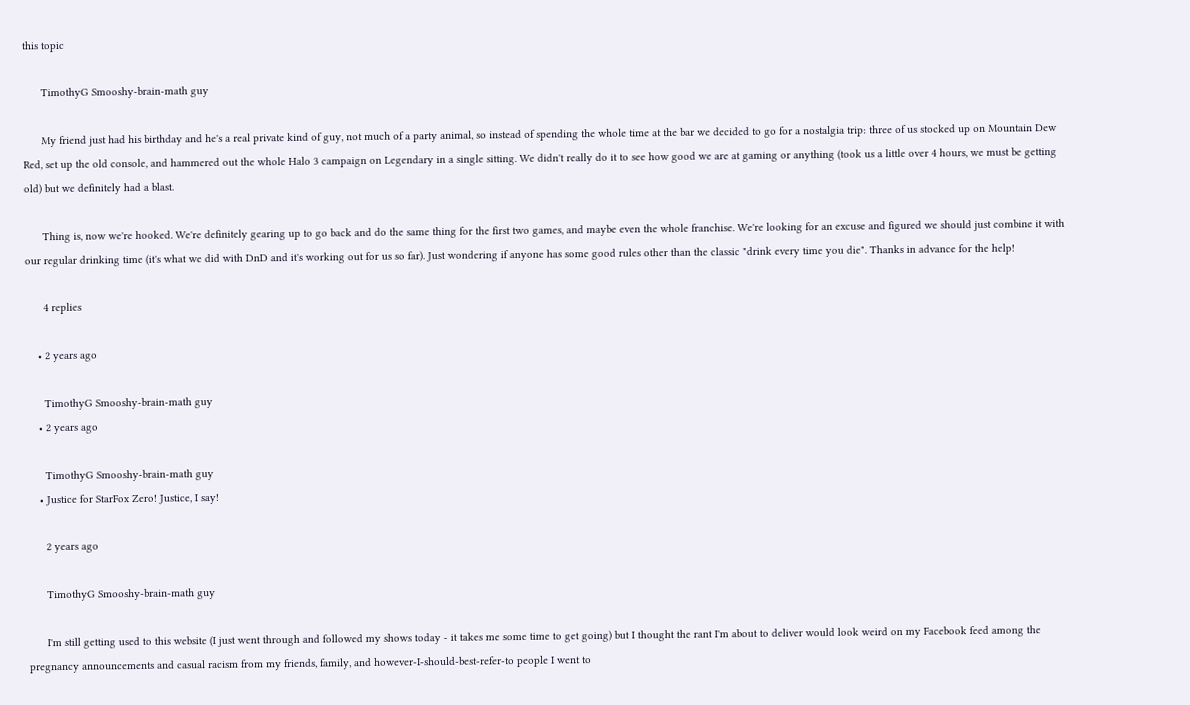this topic

      TimothyG Smooshy-brain-math guy

      My friend just had his birthday and he's a real private kind of guy, not much of a party animal, so instead of spending the whole time at the bar we decided to go for a nostalgia trip: three of us stocked up on Mountain Dew Red, set up the old console, and hammered out the whole Halo 3 campaign on Legendary in a single sitting. We didn't really do it to see how good we are at gaming or anything (took us a little over 4 hours, we must be getting old) but we definitely had a blast.

      Thing is, now we're hooked. We're definitely gearing up to go back and do the same thing for the first two games, and maybe even the whole franchise. We're looking for an excuse and figured we should just combine it with our regular drinking time (it's what we did with DnD and it's working out for us so far). Just wondering if anyone has some good rules other than the classic "drink every time you die". Thanks in advance for the help!

      4 replies

    • 2 years ago

      TimothyG Smooshy-brain-math guy
    • 2 years ago

      TimothyG Smooshy-brain-math guy
    • Justice for StarFox Zero! Justice, I say!

      2 years ago

      TimothyG Smooshy-brain-math guy

      I'm still getting used to this website (I just went through and followed my shows today - it takes me some time to get going) but I thought the rant I'm about to deliver would look weird on my Facebook feed among the pregnancy announcements and casual racism from my friends, family, and however-I-should-best-refer-to people I went to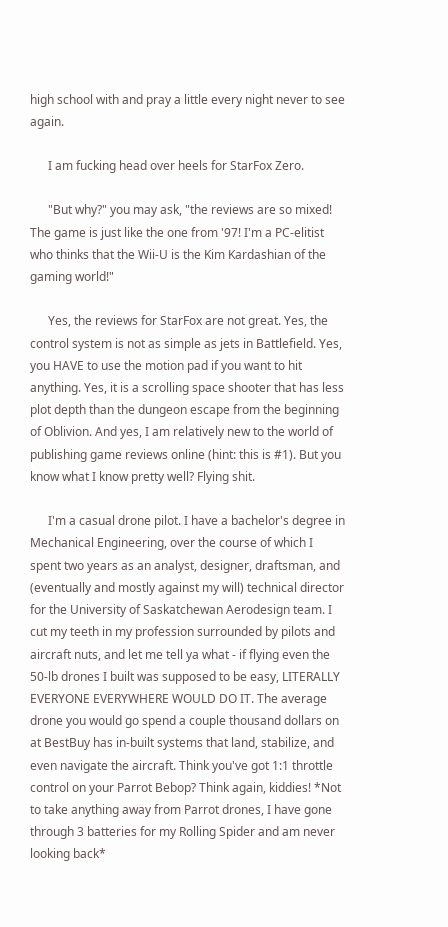high school with and pray a little every night never to see again.

      I am fucking head over heels for StarFox Zero.

      "But why?" you may ask, "the reviews are so mixed! The game is just like the one from '97! I'm a PC-elitist who thinks that the Wii-U is the Kim Kardashian of the gaming world!"

      Yes, the reviews for StarFox are not great. Yes, the control system is not as simple as jets in Battlefield. Yes, you HAVE to use the motion pad if you want to hit anything. Yes, it is a scrolling space shooter that has less plot depth than the dungeon escape from the beginning of Oblivion. And yes, I am relatively new to the world of publishing game reviews online (hint: this is #1). But you know what I know pretty well? Flying shit.

      I'm a casual drone pilot. I have a bachelor's degree in Mechanical Engineering, over the course of which I spent two years as an analyst, designer, draftsman, and (eventually and mostly against my will) technical director for the University of Saskatchewan Aerodesign team. I cut my teeth in my profession surrounded by pilots and aircraft nuts, and let me tell ya what - if flying even the 50-lb drones I built was supposed to be easy, LITERALLY EVERYONE EVERYWHERE WOULD DO IT. The average drone you would go spend a couple thousand dollars on at BestBuy has in-built systems that land, stabilize, and even navigate the aircraft. Think you've got 1:1 throttle control on your Parrot Bebop? Think again, kiddies! *Not to take anything away from Parrot drones, I have gone through 3 batteries for my Rolling Spider and am never looking back*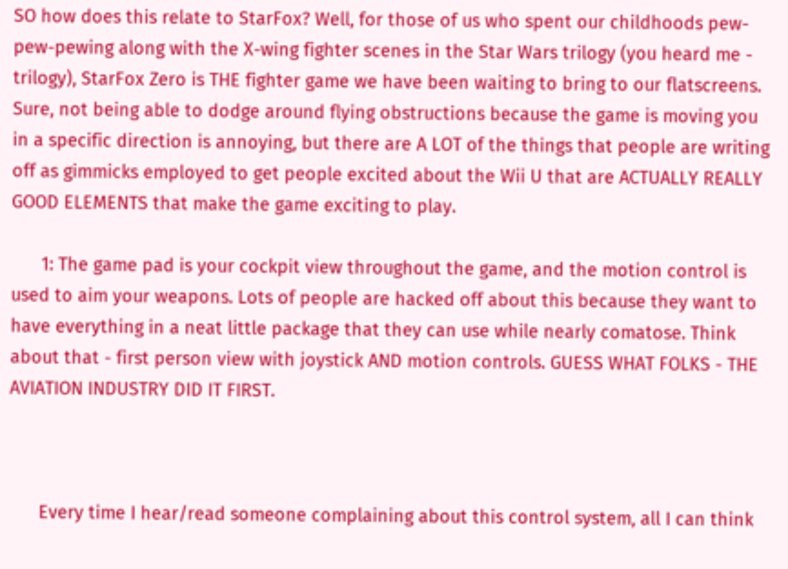SO how does this relate to StarFox? Well, for those of us who spent our childhoods pew-pew-pewing along with the X-wing fighter scenes in the Star Wars trilogy (you heard me - trilogy), StarFox Zero is THE fighter game we have been waiting to bring to our flatscreens. Sure, not being able to dodge around flying obstructions because the game is moving you in a specific direction is annoying, but there are A LOT of the things that people are writing off as gimmicks employed to get people excited about the Wii U that are ACTUALLY REALLY GOOD ELEMENTS that make the game exciting to play.

      1: The game pad is your cockpit view throughout the game, and the motion control is used to aim your weapons. Lots of people are hacked off about this because they want to have everything in a neat little package that they can use while nearly comatose. Think about that - first person view with joystick AND motion controls. GUESS WHAT FOLKS - THE AVIATION INDUSTRY DID IT FIRST.



      Every time I hear/read someone complaining about this control system, all I can think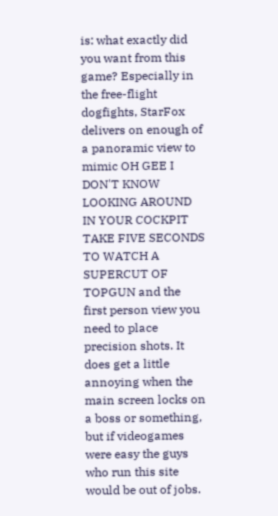is: what exactly did you want from this game? Especially in the free-flight dogfights, StarFox delivers on enough of a panoramic view to mimic OH GEE I DON'T KNOW LOOKING AROUND IN YOUR COCKPIT TAKE FIVE SECONDS TO WATCH A SUPERCUT OF TOPGUN and the first person view you need to place precision shots. It does get a little annoying when the main screen locks on a boss or something, but if videogames were easy the guys who run this site would be out of jobs.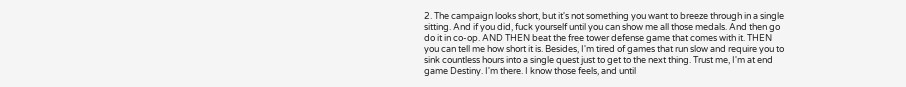2. The campaign looks short, but it's not something you want to breeze through in a single sitting. And if you did, fuck yourself until you can show me all those medals. And then go do it in co-op. AND THEN beat the free tower defense game that comes with it. THEN you can tell me how short it is. Besides, I'm tired of games that run slow and require you to sink countless hours into a single quest just to get to the next thing. Trust me, I'm at end game Destiny. I'm there. I know those feels, and until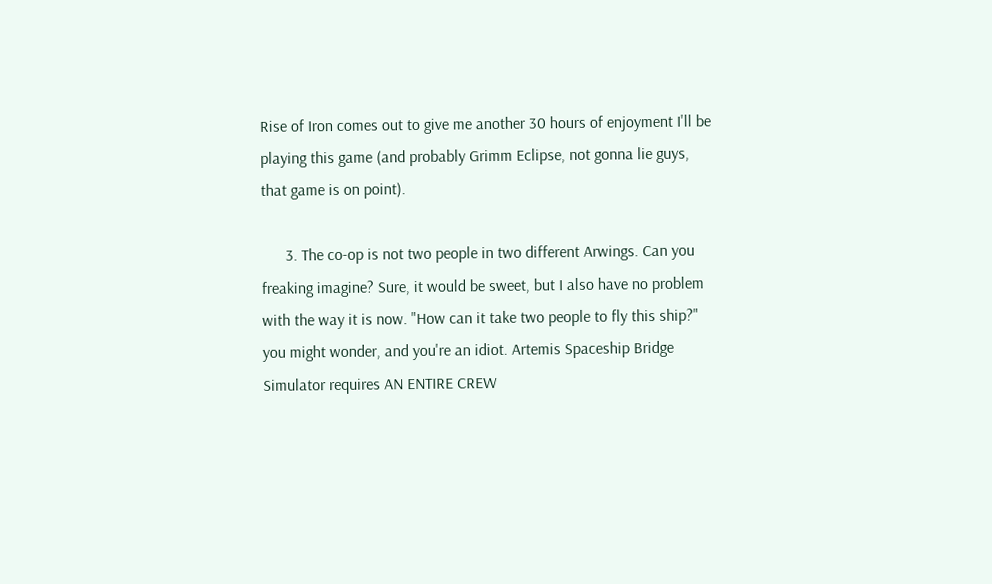Rise of Iron comes out to give me another 30 hours of enjoyment I'll be playing this game (and probably Grimm Eclipse, not gonna lie guys, that game is on point).

      3. The co-op is not two people in two different Arwings. Can you freaking imagine? Sure, it would be sweet, but I also have no problem with the way it is now. "How can it take two people to fly this ship?" you might wonder, and you're an idiot. Artemis Spaceship Bridge Simulator requires AN ENTIRE CREW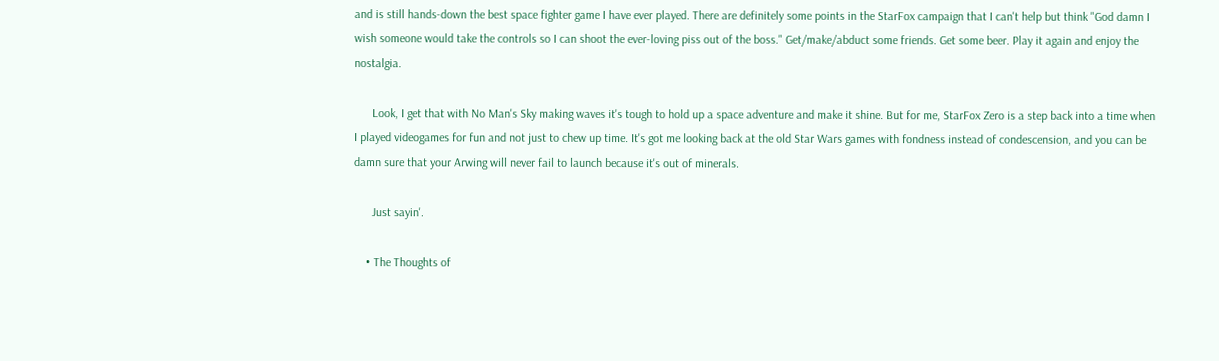and is still hands-down the best space fighter game I have ever played. There are definitely some points in the StarFox campaign that I can't help but think "God damn I wish someone would take the controls so I can shoot the ever-loving piss out of the boss." Get/make/abduct some friends. Get some beer. Play it again and enjoy the nostalgia.

      Look, I get that with No Man's Sky making waves it's tough to hold up a space adventure and make it shine. But for me, StarFox Zero is a step back into a time when I played videogames for fun and not just to chew up time. It's got me looking back at the old Star Wars games with fondness instead of condescension, and you can be damn sure that your Arwing will never fail to launch because it's out of minerals.

      Just sayin'.

    • The Thoughts of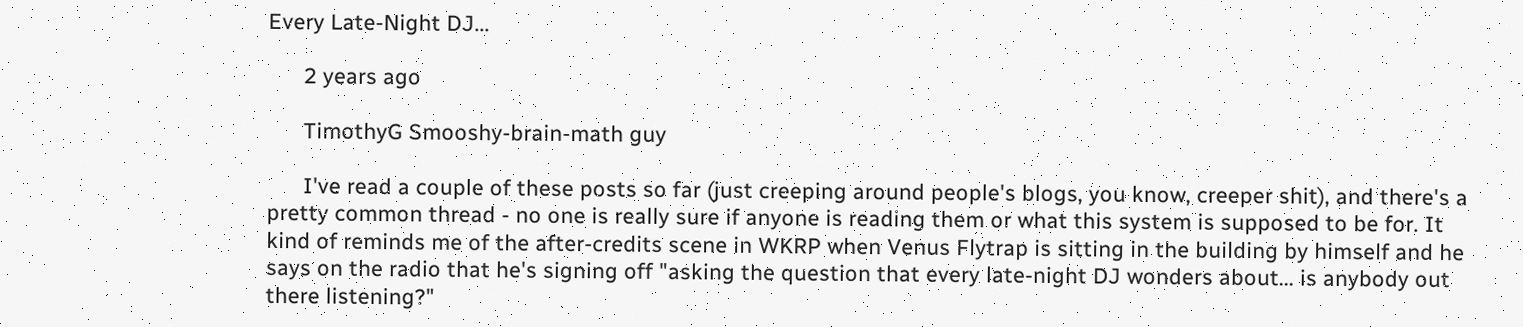Every Late-Night DJ...

      2 years ago

      TimothyG Smooshy-brain-math guy

      I've read a couple of these posts so far (just creeping around people's blogs, you know, creeper shit), and there's a pretty common thread - no one is really sure if anyone is reading them or what this system is supposed to be for. It kind of reminds me of the after-credits scene in WKRP when Venus Flytrap is sitting in the building by himself and he says on the radio that he's signing off "asking the question that every late-night DJ wonders about... is anybody out there listening?"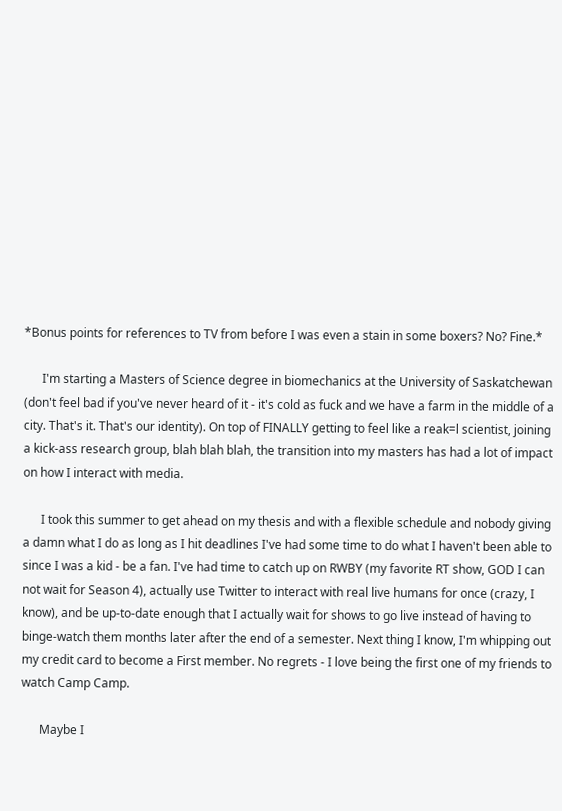*Bonus points for references to TV from before I was even a stain in some boxers? No? Fine.*

      I'm starting a Masters of Science degree in biomechanics at the University of Saskatchewan (don't feel bad if you've never heard of it - it's cold as fuck and we have a farm in the middle of a city. That's it. That's our identity). On top of FINALLY getting to feel like a reak=l scientist, joining a kick-ass research group, blah blah blah, the transition into my masters has had a lot of impact on how I interact with media.

      I took this summer to get ahead on my thesis and with a flexible schedule and nobody giving a damn what I do as long as I hit deadlines I've had some time to do what I haven't been able to since I was a kid - be a fan. I've had time to catch up on RWBY (my favorite RT show, GOD I can not wait for Season 4), actually use Twitter to interact with real live humans for once (crazy, I know), and be up-to-date enough that I actually wait for shows to go live instead of having to binge-watch them months later after the end of a semester. Next thing I know, I'm whipping out my credit card to become a First member. No regrets - I love being the first one of my friends to watch Camp Camp.

      Maybe I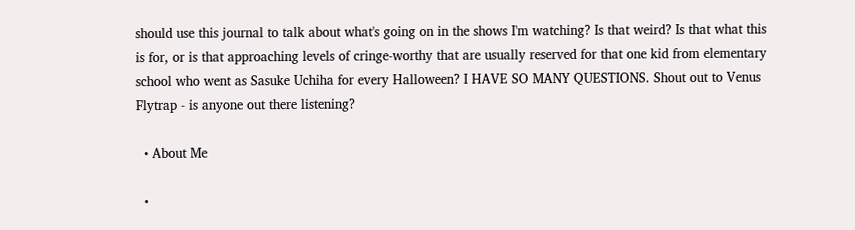should use this journal to talk about what's going on in the shows I'm watching? Is that weird? Is that what this is for, or is that approaching levels of cringe-worthy that are usually reserved for that one kid from elementary school who went as Sasuke Uchiha for every Halloween? I HAVE SO MANY QUESTIONS. Shout out to Venus Flytrap - is anyone out there listening?

  • About Me

  •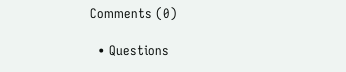Comments (0)

  • Questions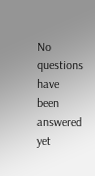No questions have been answered yet